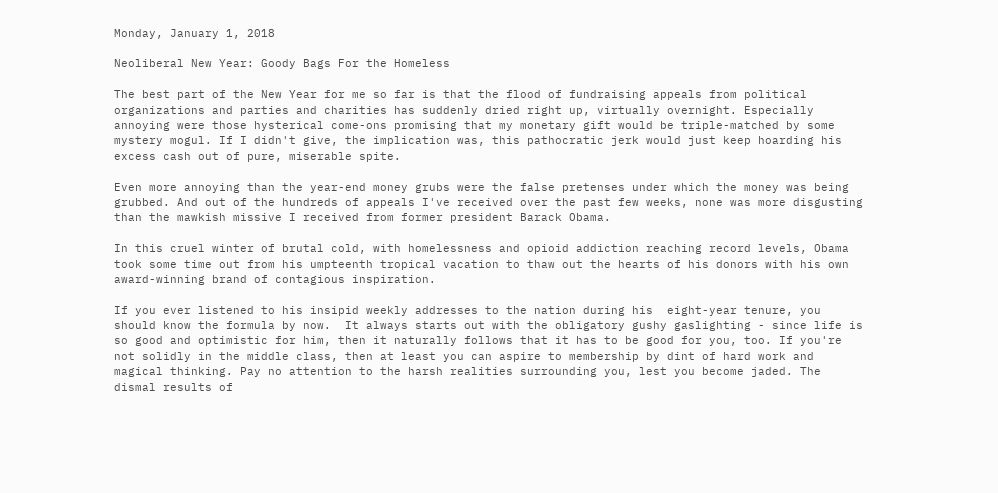Monday, January 1, 2018

Neoliberal New Year: Goody Bags For the Homeless

The best part of the New Year for me so far is that the flood of fundraising appeals from political organizations and parties and charities has suddenly dried right up, virtually overnight. Especially annoying were those hysterical come-ons promising that my monetary gift would be triple-matched by some mystery mogul. If I didn't give, the implication was, this pathocratic jerk would just keep hoarding his excess cash out of pure, miserable spite.

Even more annoying than the year-end money grubs were the false pretenses under which the money was being grubbed. And out of the hundreds of appeals I've received over the past few weeks, none was more disgusting than the mawkish missive I received from former president Barack Obama.

In this cruel winter of brutal cold, with homelessness and opioid addiction reaching record levels, Obama took some time out from his umpteenth tropical vacation to thaw out the hearts of his donors with his own award-winning brand of contagious inspiration.

If you ever listened to his insipid weekly addresses to the nation during his  eight-year tenure, you should know the formula by now.  It always starts out with the obligatory gushy gaslighting - since life is so good and optimistic for him, then it naturally follows that it has to be good for you, too. If you're not solidly in the middle class, then at least you can aspire to membership by dint of hard work and magical thinking. Pay no attention to the harsh realities surrounding you, lest you become jaded. The dismal results of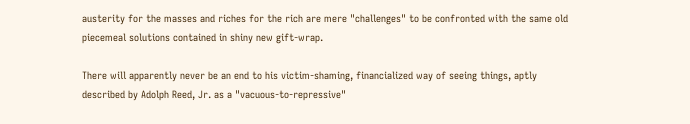austerity for the masses and riches for the rich are mere "challenges" to be confronted with the same old piecemeal solutions contained in shiny new gift-wrap.

There will apparently never be an end to his victim-shaming, financialized way of seeing things, aptly described by Adolph Reed, Jr. as a "vacuous-to-repressive"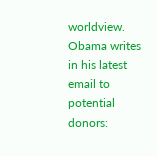worldview. Obama writes in his latest email to potential donors: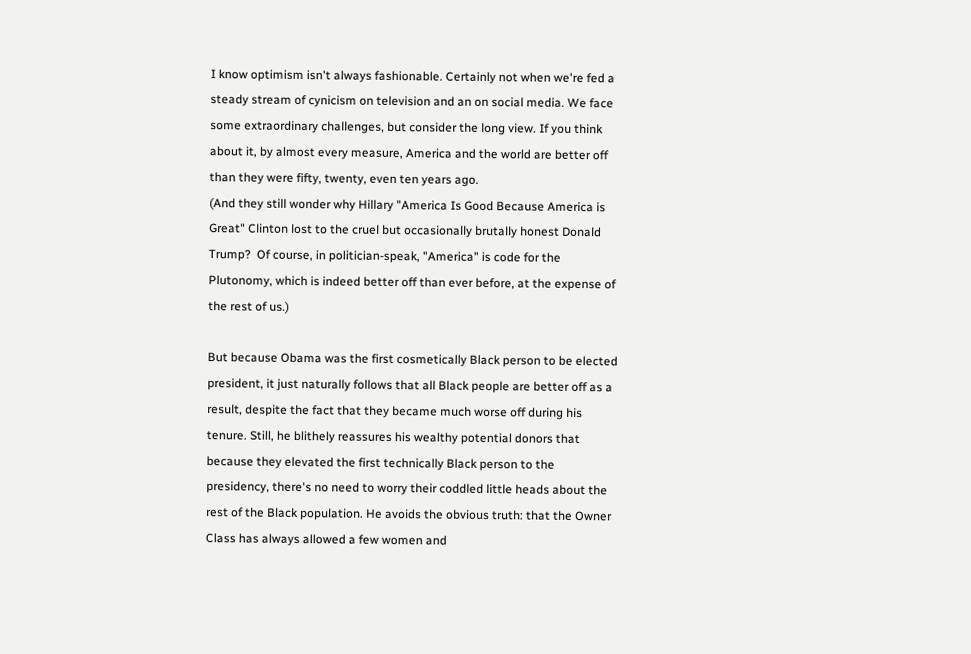I know optimism isn't always fashionable. Certainly not when we're fed a steady stream of cynicism on television and an on social media. We face some extraordinary challenges, but consider the long view. If you think about it, by almost every measure, America and the world are better off than they were fifty, twenty, even ten years ago.
(And they still wonder why Hillary "America Is Good Because America is Great" Clinton lost to the cruel but occasionally brutally honest Donald Trump?  Of course, in politician-speak, "America" is code for the Plutonomy, which is indeed better off than ever before, at the expense of the rest of us.)

But because Obama was the first cosmetically Black person to be elected president, it just naturally follows that all Black people are better off as a result, despite the fact that they became much worse off during his tenure. Still, he blithely reassures his wealthy potential donors that because they elevated the first technically Black person to the presidency, there's no need to worry their coddled little heads about the rest of the Black population. He avoids the obvious truth: that the Owner Class has always allowed a few women and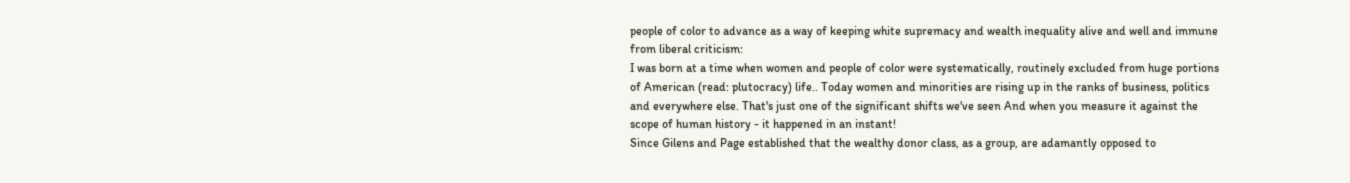people of color to advance as a way of keeping white supremacy and wealth inequality alive and well and immune from liberal criticism:
I was born at a time when women and people of color were systematically, routinely excluded from huge portions of American (read: plutocracy) life.. Today women and minorities are rising up in the ranks of business, politics and everywhere else. That's just one of the significant shifts we've seen And when you measure it against the scope of human history - it happened in an instant!
Since Gilens and Page established that the wealthy donor class, as a group, are adamantly opposed to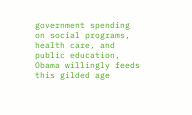government spending on social programs, health care, and public education, Obama willingly feeds this gilded age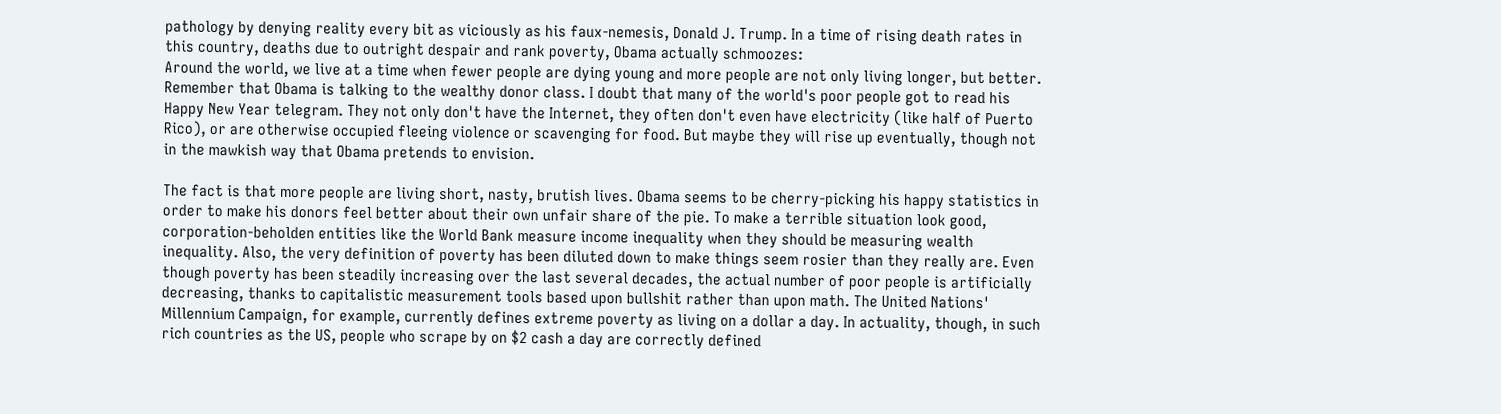pathology by denying reality every bit as viciously as his faux-nemesis, Donald J. Trump. In a time of rising death rates in this country, deaths due to outright despair and rank poverty, Obama actually schmoozes:
Around the world, we live at a time when fewer people are dying young and more people are not only living longer, but better.
Remember that Obama is talking to the wealthy donor class. I doubt that many of the world's poor people got to read his Happy New Year telegram. They not only don't have the Internet, they often don't even have electricity (like half of Puerto Rico), or are otherwise occupied fleeing violence or scavenging for food. But maybe they will rise up eventually, though not in the mawkish way that Obama pretends to envision.

The fact is that more people are living short, nasty, brutish lives. Obama seems to be cherry-picking his happy statistics in order to make his donors feel better about their own unfair share of the pie. To make a terrible situation look good, corporation-beholden entities like the World Bank measure income inequality when they should be measuring wealth inequality. Also, the very definition of poverty has been diluted down to make things seem rosier than they really are. Even though poverty has been steadily increasing over the last several decades, the actual number of poor people is artificially decreasing, thanks to capitalistic measurement tools based upon bullshit rather than upon math. The United Nations' Millennium Campaign, for example, currently defines extreme poverty as living on a dollar a day. In actuality, though, in such rich countries as the US, people who scrape by on $2 cash a day are correctly defined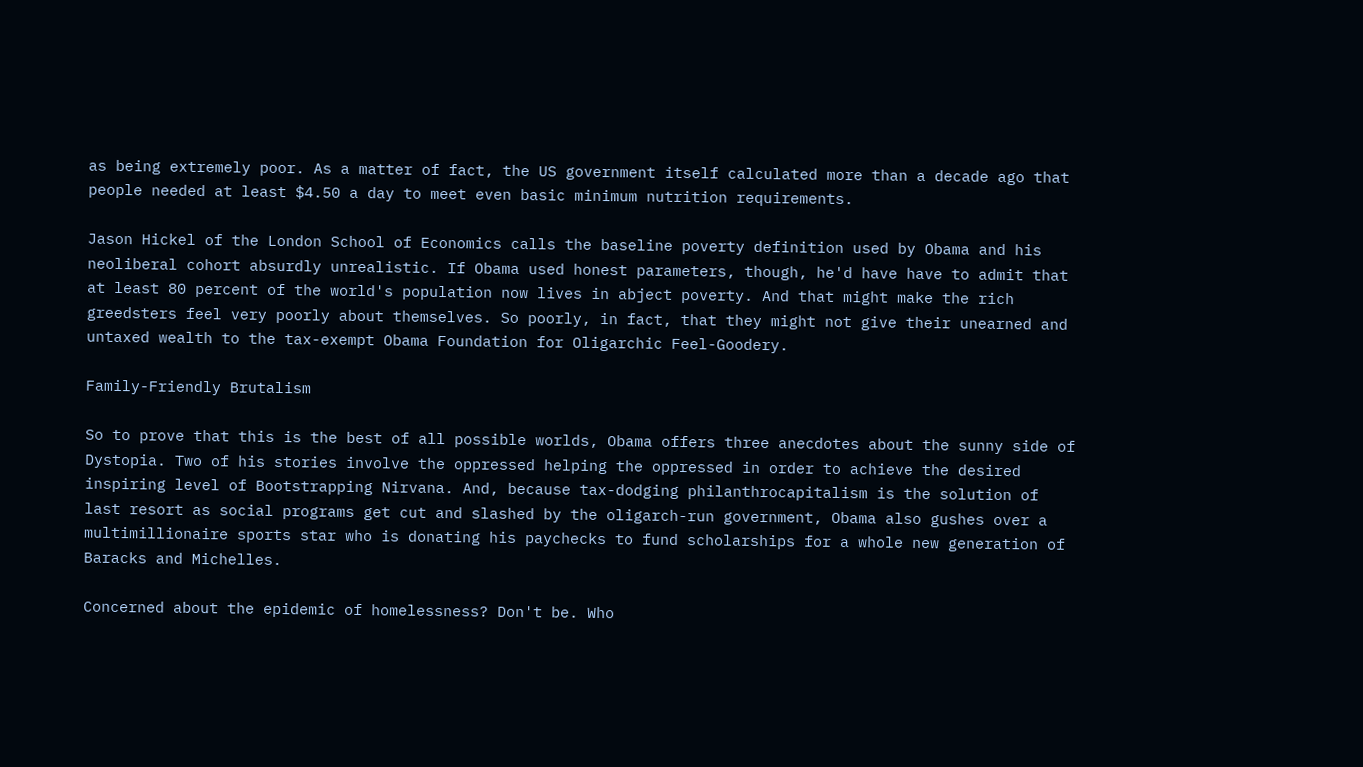as being extremely poor. As a matter of fact, the US government itself calculated more than a decade ago that people needed at least $4.50 a day to meet even basic minimum nutrition requirements.

Jason Hickel of the London School of Economics calls the baseline poverty definition used by Obama and his neoliberal cohort absurdly unrealistic. If Obama used honest parameters, though, he'd have have to admit that at least 80 percent of the world's population now lives in abject poverty. And that might make the rich greedsters feel very poorly about themselves. So poorly, in fact, that they might not give their unearned and untaxed wealth to the tax-exempt Obama Foundation for Oligarchic Feel-Goodery.

Family-Friendly Brutalism

So to prove that this is the best of all possible worlds, Obama offers three anecdotes about the sunny side of Dystopia. Two of his stories involve the oppressed helping the oppressed in order to achieve the desired inspiring level of Bootstrapping Nirvana. And, because tax-dodging philanthrocapitalism is the solution of last resort as social programs get cut and slashed by the oligarch-run government, Obama also gushes over a multimillionaire sports star who is donating his paychecks to fund scholarships for a whole new generation of Baracks and Michelles.

Concerned about the epidemic of homelessness? Don't be. Who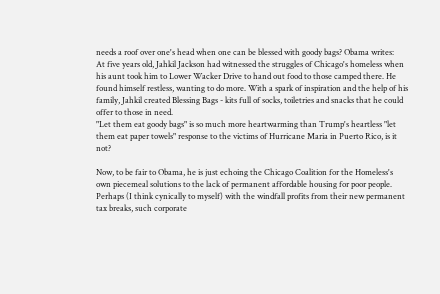needs a roof over one's head when one can be blessed with goody bags? Obama writes:
At five years old, Jahkil Jackson had witnessed the struggles of Chicago's homeless when his aunt took him to Lower Wacker Drive to hand out food to those camped there. He found himself restless, wanting to do more. With a spark of inspiration and the help of his family, Jahkil created Blessing Bags - kits full of socks, toiletries and snacks that he could offer to those in need.
"Let them eat goody bags" is so much more heartwarming than Trump's heartless "let them eat paper towels" response to the victims of Hurricane Maria in Puerto Rico, is it not?

Now, to be fair to Obama, he is just echoing the Chicago Coalition for the Homeless's own piecemeal solutions to the lack of permanent affordable housing for poor people. Perhaps (I think cynically to myself) with the windfall profits from their new permanent tax breaks, such corporate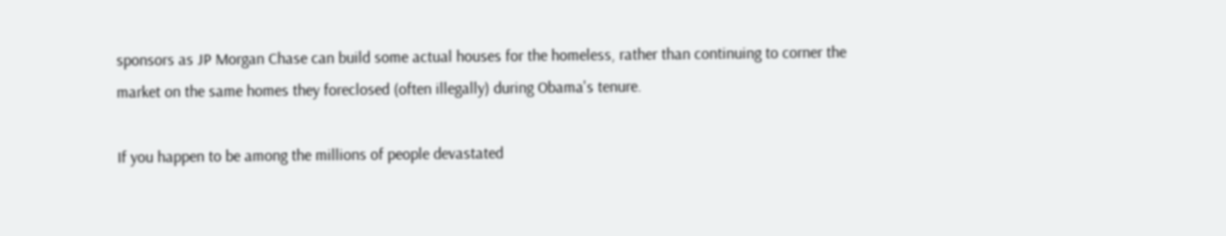sponsors as JP Morgan Chase can build some actual houses for the homeless, rather than continuing to corner the market on the same homes they foreclosed (often illegally) during Obama's tenure.

If you happen to be among the millions of people devastated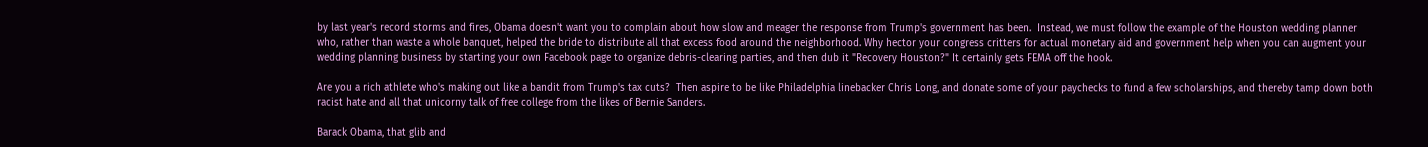by last year's record storms and fires, Obama doesn't want you to complain about how slow and meager the response from Trump's government has been.  Instead, we must follow the example of the Houston wedding planner who, rather than waste a whole banquet, helped the bride to distribute all that excess food around the neighborhood. Why hector your congress critters for actual monetary aid and government help when you can augment your wedding planning business by starting your own Facebook page to organize debris-clearing parties, and then dub it "Recovery Houston?" It certainly gets FEMA off the hook.

Are you a rich athlete who's making out like a bandit from Trump's tax cuts?  Then aspire to be like Philadelphia linebacker Chris Long, and donate some of your paychecks to fund a few scholarships, and thereby tamp down both racist hate and all that unicorny talk of free college from the likes of Bernie Sanders.

Barack Obama, that glib and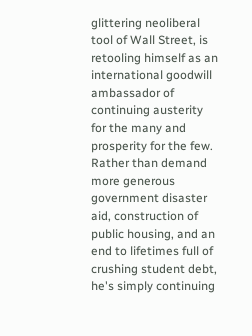glittering neoliberal tool of Wall Street, is retooling himself as an international goodwill ambassador of continuing austerity for the many and prosperity for the few. Rather than demand more generous government disaster aid, construction of public housing, and an end to lifetimes full of crushing student debt, he's simply continuing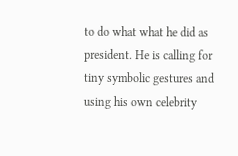to do what what he did as president. He is calling for tiny symbolic gestures and using his own celebrity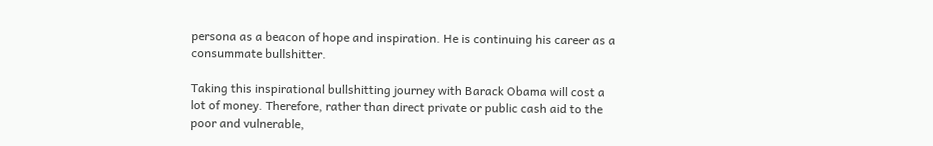persona as a beacon of hope and inspiration. He is continuing his career as a consummate bullshitter.

Taking this inspirational bullshitting journey with Barack Obama will cost a lot of money. Therefore, rather than direct private or public cash aid to the poor and vulnerable,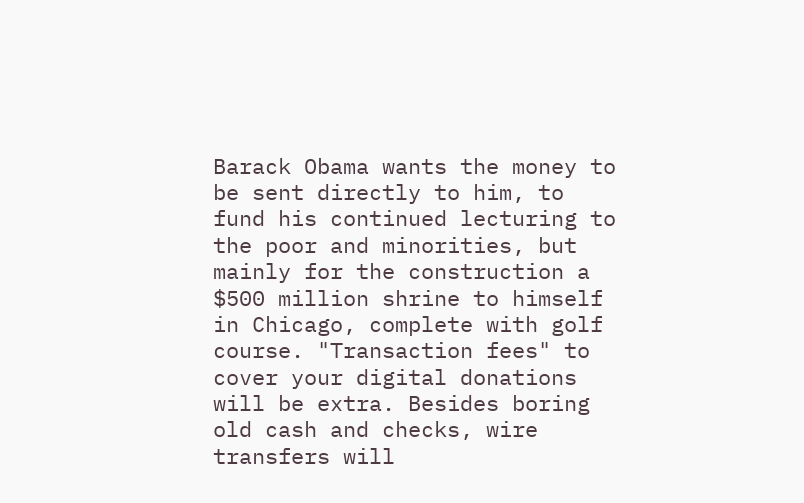Barack Obama wants the money to be sent directly to him, to fund his continued lecturing to the poor and minorities, but mainly for the construction a $500 million shrine to himself in Chicago, complete with golf course. "Transaction fees" to cover your digital donations will be extra. Besides boring old cash and checks, wire transfers will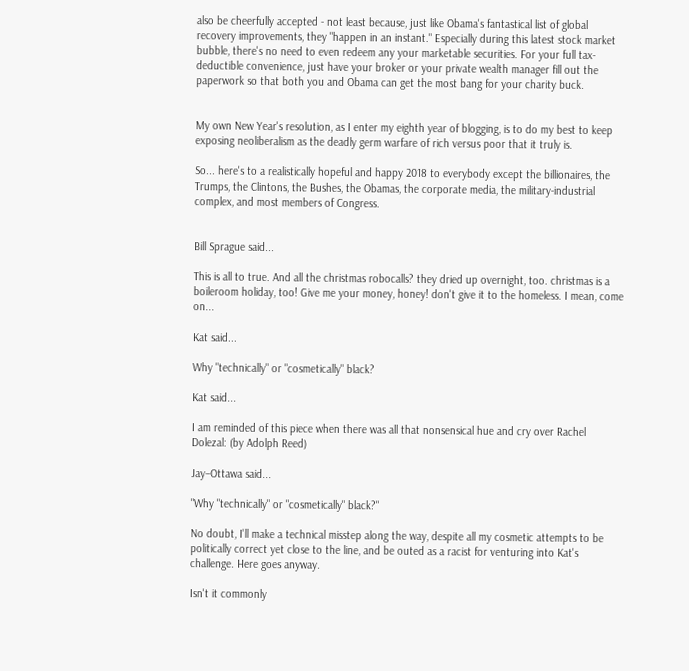also be cheerfully accepted - not least because, just like Obama's fantastical list of global recovery improvements, they "happen in an instant." Especially during this latest stock market bubble, there's no need to even redeem any your marketable securities. For your full tax-deductible convenience, just have your broker or your private wealth manager fill out the paperwork so that both you and Obama can get the most bang for your charity buck.


My own New Year's resolution, as I enter my eighth year of blogging, is to do my best to keep exposing neoliberalism as the deadly germ warfare of rich versus poor that it truly is.

So... here's to a realistically hopeful and happy 2018 to everybody except the billionaires, the Trumps, the Clintons, the Bushes, the Obamas, the corporate media, the military-industrial complex, and most members of Congress.


Bill Sprague said...

This is all to true. And all the christmas robocalls? they dried up overnight, too. christmas is a boileroom holiday, too! Give me your money, honey! don't give it to the homeless. I mean, come on...

Kat said...

Why "technically" or "cosmetically" black?

Kat said...

I am reminded of this piece when there was all that nonsensical hue and cry over Rachel Dolezal: (by Adolph Reed)

Jay–Ottawa said...

"Why "technically" or "cosmetically" black?"

No doubt, I'll make a technical misstep along the way, despite all my cosmetic attempts to be politically correct yet close to the line, and be outed as a racist for venturing into Kat's challenge. Here goes anyway.

Isn't it commonly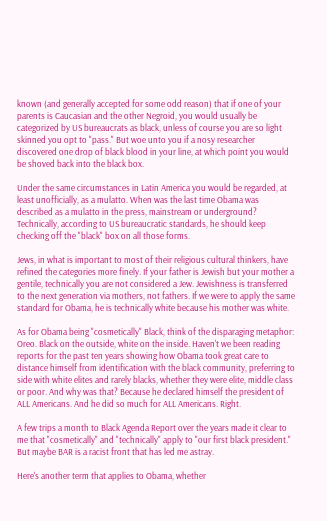known (and generally accepted for some odd reason) that if one of your parents is Caucasian and the other Negroid, you would usually be categorized by US bureaucrats as black, unless of course you are so light skinned you opt to "pass." But woe unto you if a nosy researcher discovered one drop of black blood in your line, at which point you would be shoved back into the black box.

Under the same circumstances in Latin America you would be regarded, at least unofficially, as a mulatto. When was the last time Obama was described as a mulatto in the press, mainstream or underground? Technically, according to US bureaucratic standards, he should keep checking off the "black" box on all those forms.

Jews, in what is important to most of their religious cultural thinkers, have refined the categories more finely. If your father is Jewish but your mother a gentile, technically you are not considered a Jew. Jewishness is transferred to the next generation via mothers, not fathers. If we were to apply the same standard for Obama, he is technically white because his mother was white.

As for Obama being "cosmetically" Black, think of the disparaging metaphor: Oreo. Black on the outside, white on the inside. Haven't we been reading reports for the past ten years showing how Obama took great care to distance himself from identification with the black community, preferring to side with white elites and rarely blacks, whether they were elite, middle class or poor. And why was that? Because he declared himself the president of ALL Americans. And he did so much for ALL Americans. Right.

A few trips a month to Black Agenda Report over the years made it clear to me that "cosmetically" and "technically" apply to "our first black president." But maybe BAR is a racist front that has led me astray.

Here's another term that applies to Obama, whether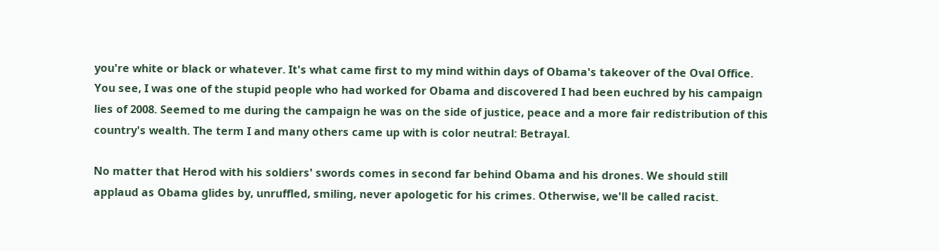you're white or black or whatever. It's what came first to my mind within days of Obama's takeover of the Oval Office. You see, I was one of the stupid people who had worked for Obama and discovered I had been euchred by his campaign lies of 2008. Seemed to me during the campaign he was on the side of justice, peace and a more fair redistribution of this country's wealth. The term I and many others came up with is color neutral: Betrayal.

No matter that Herod with his soldiers' swords comes in second far behind Obama and his drones. We should still applaud as Obama glides by, unruffled, smiling, never apologetic for his crimes. Otherwise, we'll be called racist.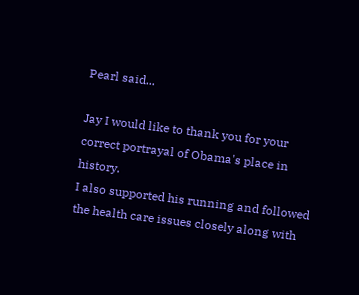Pearl said...

Jay I would like to thank you for your correct portrayal of Obama's place in history.
I also supported his running and followed the health care issues closely along with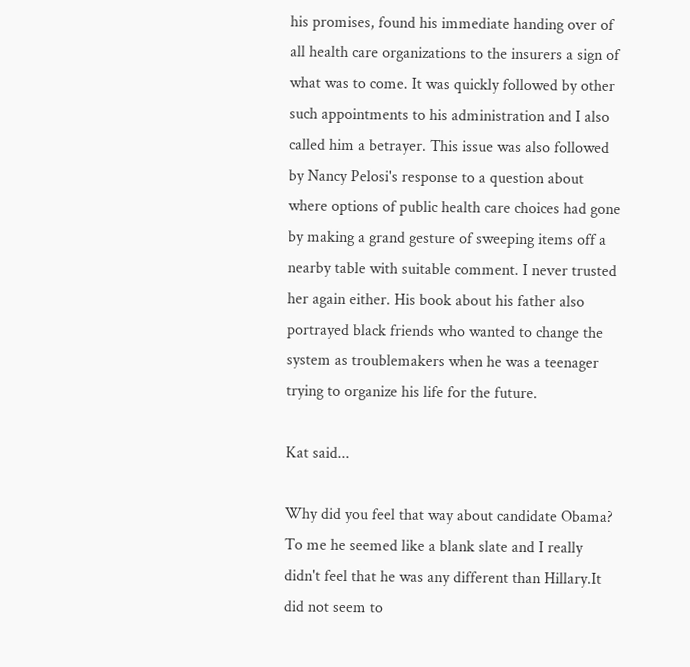his promises, found his immediate handing over of all health care organizations to the insurers a sign of what was to come. It was quickly followed by other such appointments to his administration and I also called him a betrayer. This issue was also followed by Nancy Pelosi's response to a question about where options of public health care choices had gone by making a grand gesture of sweeping items off a nearby table with suitable comment. I never trusted her again either. His book about his father also portrayed black friends who wanted to change the system as troublemakers when he was a teenager
trying to organize his life for the future.

Kat said...

Why did you feel that way about candidate Obama? To me he seemed like a blank slate and I really didn't feel that he was any different than Hillary.It did not seem to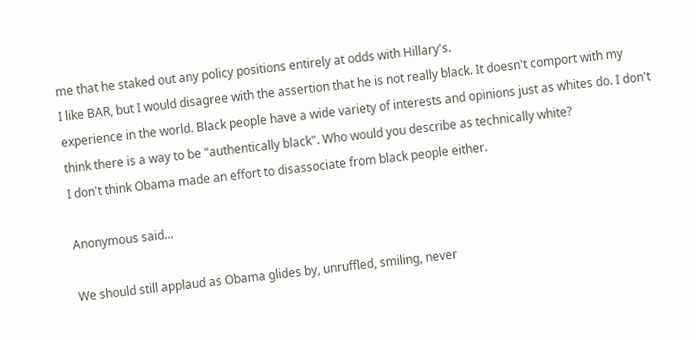me that he staked out any policy positions entirely at odds with Hillary's.
I like BAR, but I would disagree with the assertion that he is not really black. It doesn't comport with my experience in the world. Black people have a wide variety of interests and opinions just as whites do. I don't think there is a way to be "authentically black". Who would you describe as technically white?
I don't think Obama made an effort to disassociate from black people either.

Anonymous said...

We should still applaud as Obama glides by, unruffled, smiling, never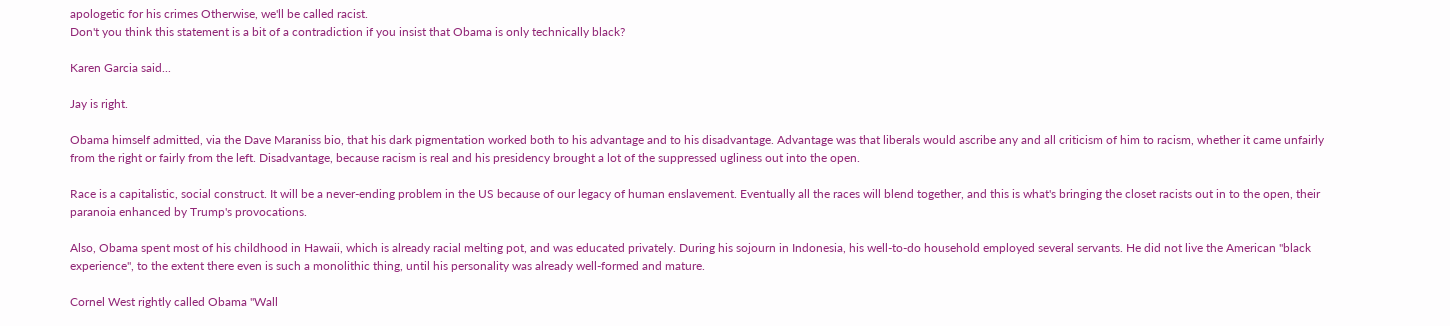apologetic for his crimes Otherwise, we'll be called racist.
Don't you think this statement is a bit of a contradiction if you insist that Obama is only technically black?

Karen Garcia said...

Jay is right.

Obama himself admitted, via the Dave Maraniss bio, that his dark pigmentation worked both to his advantage and to his disadvantage. Advantage was that liberals would ascribe any and all criticism of him to racism, whether it came unfairly from the right or fairly from the left. Disadvantage, because racism is real and his presidency brought a lot of the suppressed ugliness out into the open.

Race is a capitalistic, social construct. It will be a never-ending problem in the US because of our legacy of human enslavement. Eventually all the races will blend together, and this is what's bringing the closet racists out in to the open, their paranoia enhanced by Trump's provocations.

Also, Obama spent most of his childhood in Hawaii, which is already racial melting pot, and was educated privately. During his sojourn in Indonesia, his well-to-do household employed several servants. He did not live the American "black experience", to the extent there even is such a monolithic thing, until his personality was already well-formed and mature.

Cornel West rightly called Obama "Wall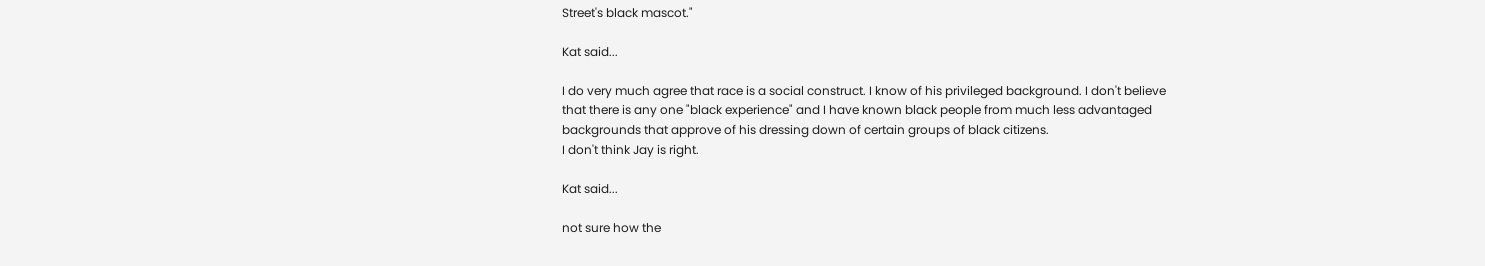Street's black mascot."

Kat said...

I do very much agree that race is a social construct. I know of his privileged background. I don't believe that there is any one "black experience" and I have known black people from much less advantaged backgrounds that approve of his dressing down of certain groups of black citizens.
I don't think Jay is right.

Kat said...

not sure how the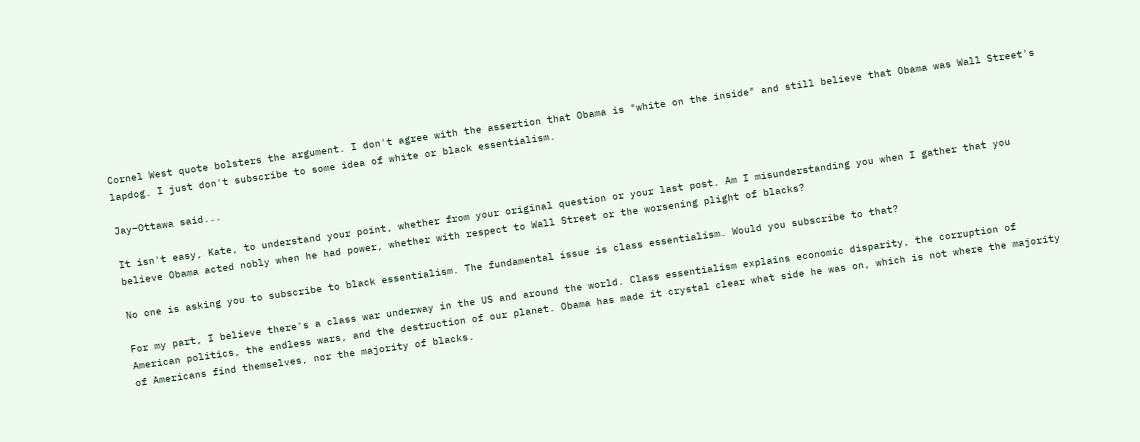Cornel West quote bolsters the argument. I don't agree with the assertion that Obama is "white on the inside" and still believe that Obama was Wall Street's lapdog. I just don't subscribe to some idea of white or black essentialism.

Jay–Ottawa said...

It isn't easy, Kate, to understand your point, whether from your original question or your last post. Am I misunderstanding you when I gather that you believe Obama acted nobly when he had power, whether with respect to Wall Street or the worsening plight of blacks?

No one is asking you to subscribe to black essentialism. The fundamental issue is class essentialism. Would you subscribe to that?

For my part, I believe there's a class war underway in the US and around the world. Class essentialism explains economic disparity, the corruption of American politics, the endless wars, and the destruction of our planet. Obama has made it crystal clear what side he was on, which is not where the majority of Americans find themselves, nor the majority of blacks.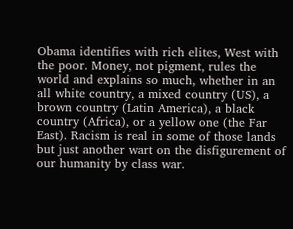Obama identifies with rich elites, West with the poor. Money, not pigment, rules the world and explains so much, whether in an all white country, a mixed country (US), a brown country (Latin America), a black country (Africa), or a yellow one (the Far East). Racism is real in some of those lands but just another wart on the disfigurement of our humanity by class war.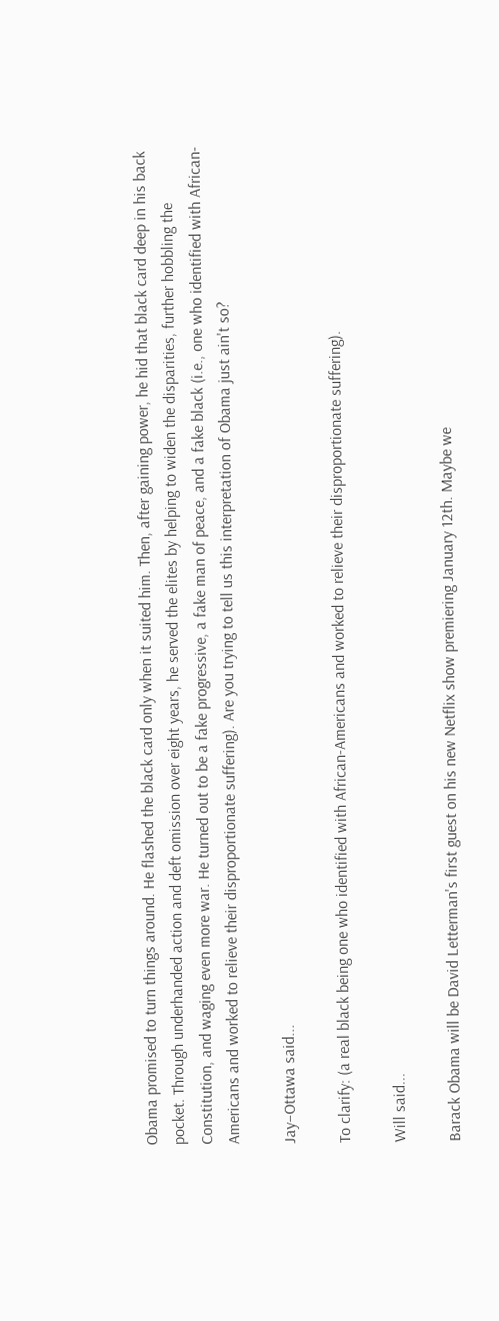Obama promised to turn things around. He flashed the black card only when it suited him. Then, after gaining power, he hid that black card deep in his back pocket. Through underhanded action and deft omission over eight years, he served the elites by helping to widen the disparities, further hobbling the Constitution, and waging even more war. He turned out to be a fake progressive, a fake man of peace, and a fake black (i.e., one who identified with African-Americans and worked to relieve their disproportionate suffering). Are you trying to tell us this interpretation of Obama just ain't so?

Jay–Ottawa said...

To clarify: (a real black being one who identified with African-Americans and worked to relieve their disproportionate suffering).

Will said...

Barack Obama will be David Letterman's first guest on his new Netflix show premiering January 12th. Maybe we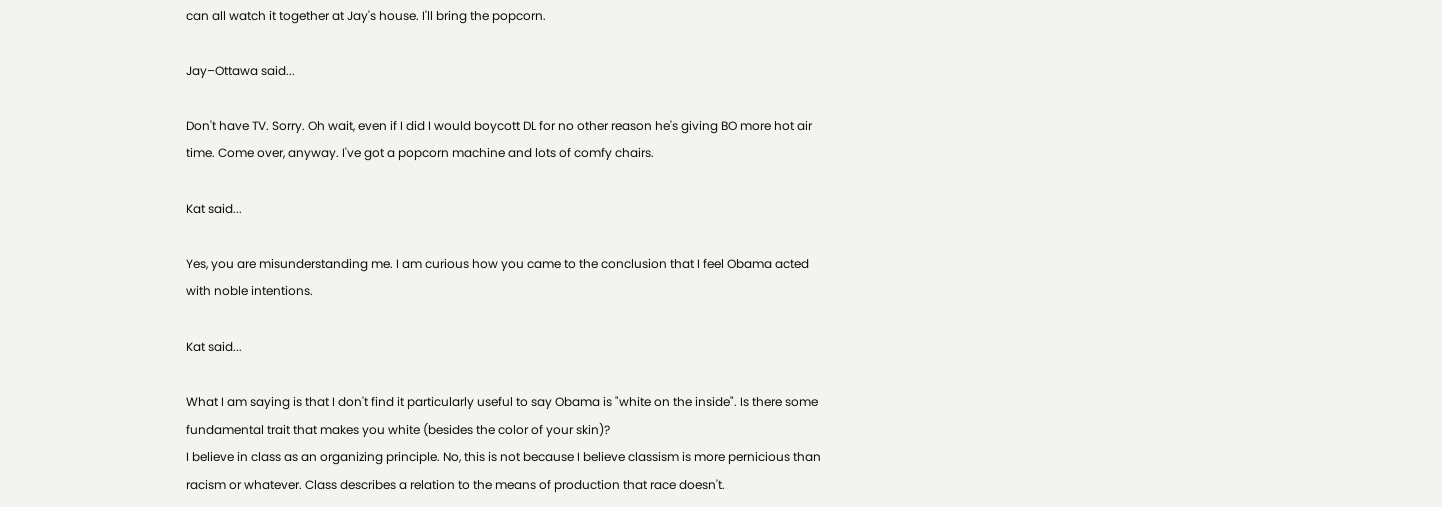can all watch it together at Jay's house. I'll bring the popcorn.

Jay–Ottawa said...

Don't have TV. Sorry. Oh wait, even if I did I would boycott DL for no other reason he's giving BO more hot air time. Come over, anyway. I've got a popcorn machine and lots of comfy chairs.

Kat said...

Yes, you are misunderstanding me. I am curious how you came to the conclusion that I feel Obama acted with noble intentions.

Kat said...

What I am saying is that I don't find it particularly useful to say Obama is "white on the inside". Is there some fundamental trait that makes you white (besides the color of your skin)?
I believe in class as an organizing principle. No, this is not because I believe classism is more pernicious than racism or whatever. Class describes a relation to the means of production that race doesn't.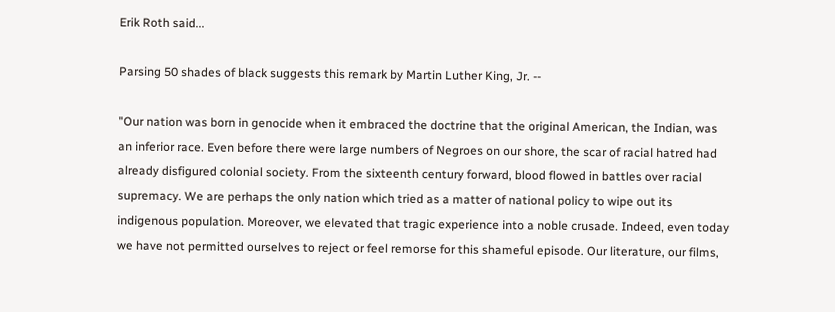Erik Roth said...

Parsing 50 shades of black suggests this remark by Martin Luther King, Jr. --

"Our nation was born in genocide when it embraced the doctrine that the original American, the Indian, was an inferior race. Even before there were large numbers of Negroes on our shore, the scar of racial hatred had already disfigured colonial society. From the sixteenth century forward, blood flowed in battles over racial supremacy. We are perhaps the only nation which tried as a matter of national policy to wipe out its indigenous population. Moreover, we elevated that tragic experience into a noble crusade. Indeed, even today we have not permitted ourselves to reject or feel remorse for this shameful episode. Our literature, our films,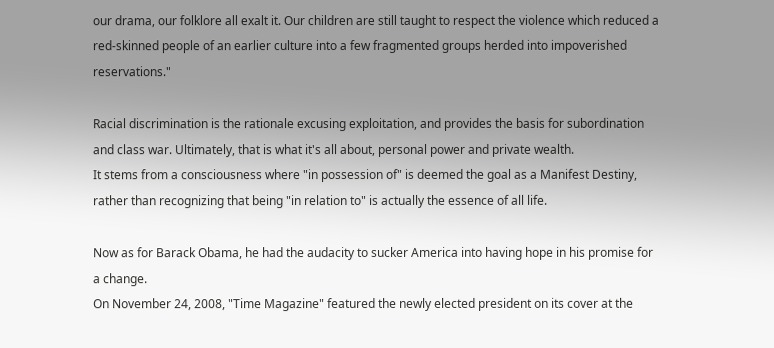our drama, our folklore all exalt it. Our children are still taught to respect the violence which reduced a red-skinned people of an earlier culture into a few fragmented groups herded into impoverished reservations."

Racial discrimination is the rationale excusing exploitation, and provides the basis for subordination and class war. Ultimately, that is what it's all about, personal power and private wealth.
It stems from a consciousness where "in possession of" is deemed the goal as a Manifest Destiny, rather than recognizing that being "in relation to" is actually the essence of all life.

Now as for Barack Obama, he had the audacity to sucker America into having hope in his promise for a change.
On November 24, 2008, "Time Magazine" featured the newly elected president on its cover at the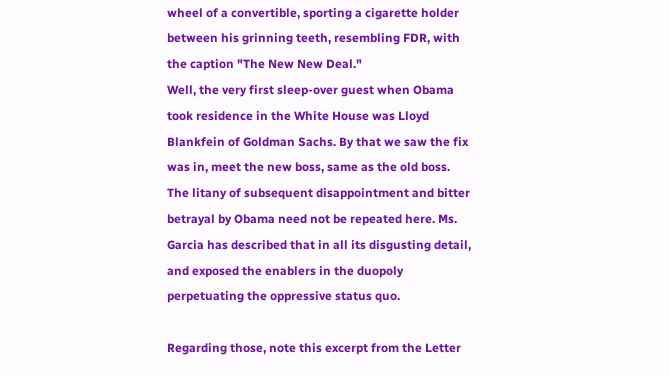wheel of a convertible, sporting a cigarette holder between his grinning teeth, resembling FDR, with the caption "The New New Deal."
Well, the very first sleep-over guest when Obama took residence in the White House was Lloyd Blankfein of Goldman Sachs. By that we saw the fix was in, meet the new boss, same as the old boss. The litany of subsequent disappointment and bitter betrayal by Obama need not be repeated here. Ms. Garcia has described that in all its disgusting detail, and exposed the enablers in the duopoly perpetuating the oppressive status quo.

Regarding those, note this excerpt from the Letter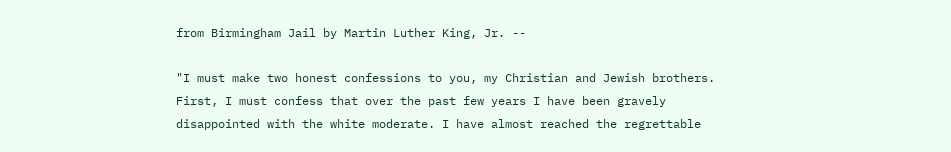from Birmingham Jail by Martin Luther King, Jr. --

"I must make two honest confessions to you, my Christian and Jewish brothers. First, I must confess that over the past few years I have been gravely disappointed with the white moderate. I have almost reached the regrettable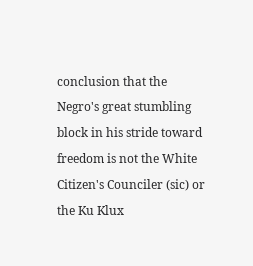conclusion that the Negro's great stumbling block in his stride toward freedom is not the White Citizen's Counciler (sic) or the Ku Klux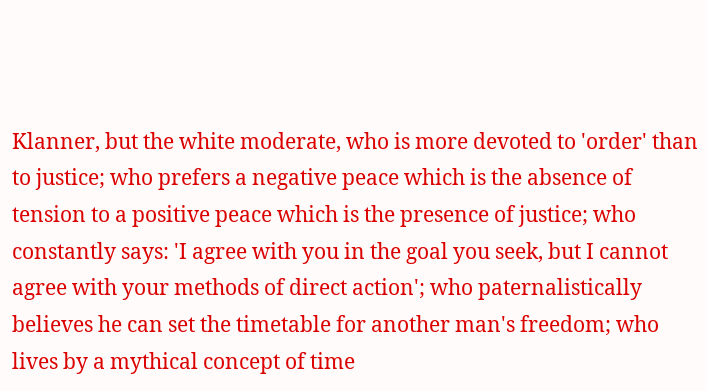Klanner, but the white moderate, who is more devoted to 'order' than to justice; who prefers a negative peace which is the absence of tension to a positive peace which is the presence of justice; who constantly says: 'I agree with you in the goal you seek, but I cannot agree with your methods of direct action'; who paternalistically believes he can set the timetable for another man's freedom; who lives by a mythical concept of time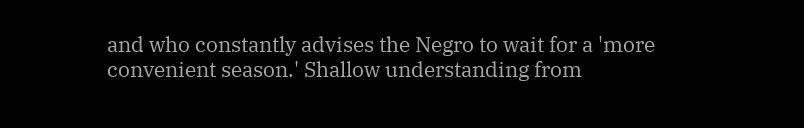and who constantly advises the Negro to wait for a 'more convenient season.' Shallow understanding from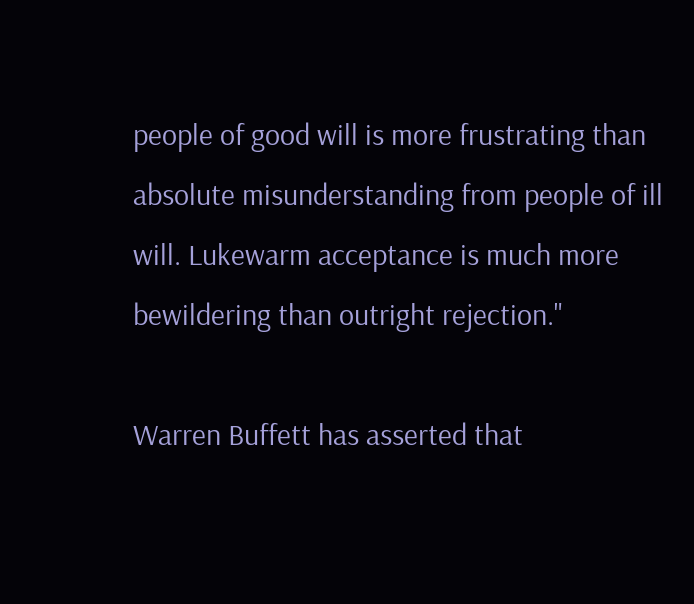people of good will is more frustrating than absolute misunderstanding from people of ill will. Lukewarm acceptance is much more bewildering than outright rejection."

Warren Buffett has asserted that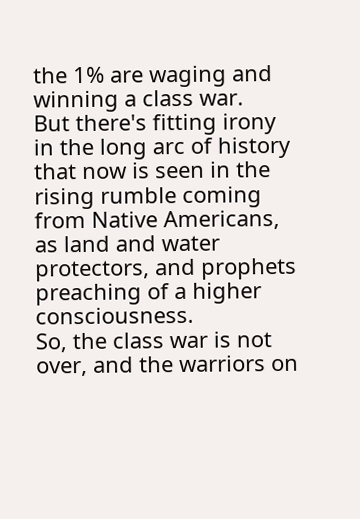the 1% are waging and winning a class war.
But there's fitting irony in the long arc of history that now is seen in the rising rumble coming from Native Americans, as land and water protectors, and prophets preaching of a higher consciousness.
So, the class war is not over, and the warriors on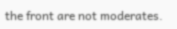the front are not moderates.